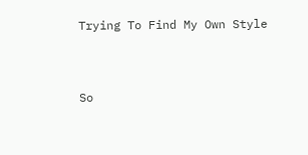Trying To Find My Own Style


So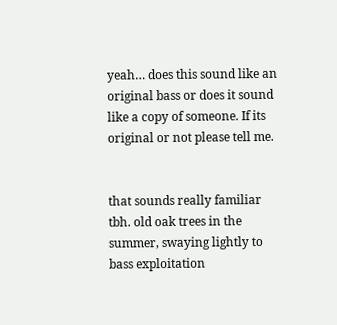yeah… does this sound like an original bass or does it sound like a copy of someone. If its original or not please tell me.


that sounds really familiar tbh. old oak trees in the summer, swaying lightly to bass exploitation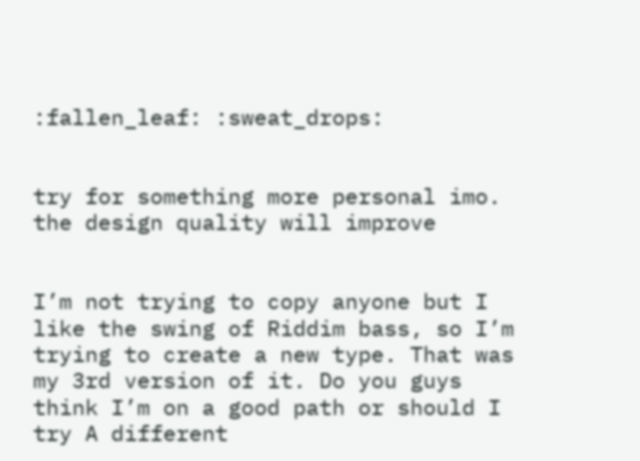:fallen_leaf: :sweat_drops:


try for something more personal imo. the design quality will improve


I’m not trying to copy anyone but I like the swing of Riddim bass, so I’m trying to create a new type. That was my 3rd version of it. Do you guys think I’m on a good path or should I try A different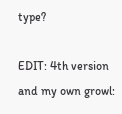type?

EDIT: 4th version and my own growl: